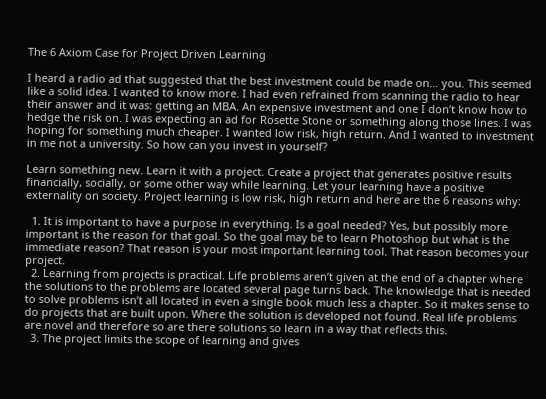The 6 Axiom Case for Project Driven Learning

I heard a radio ad that suggested that the best investment could be made on… you. This seemed like a solid idea. I wanted to know more. I had even refrained from scanning the radio to hear their answer and it was: getting an MBA. An expensive investment and one I don’t know how to hedge the risk on. I was expecting an ad for Rosette Stone or something along those lines. I was hoping for something much cheaper. I wanted low risk, high return. And I wanted to investment in me not a university. So how can you invest in yourself?

Learn something new. Learn it with a project. Create a project that generates positive results financially, socially, or some other way while learning. Let your learning have a positive externality on society. Project learning is low risk, high return and here are the 6 reasons why:

  1. It is important to have a purpose in everything. Is a goal needed? Yes, but possibly more important is the reason for that goal. So the goal may be to learn Photoshop but what is the immediate reason? That reason is your most important learning tool. That reason becomes your project.
  2. Learning from projects is practical. Life problems aren’t given at the end of a chapter where the solutions to the problems are located several page turns back. The knowledge that is needed to solve problems isn’t all located in even a single book much less a chapter. So it makes sense to do projects that are built upon. Where the solution is developed not found. Real life problems are novel and therefore so are there solutions so learn in a way that reflects this.
  3. The project limits the scope of learning and gives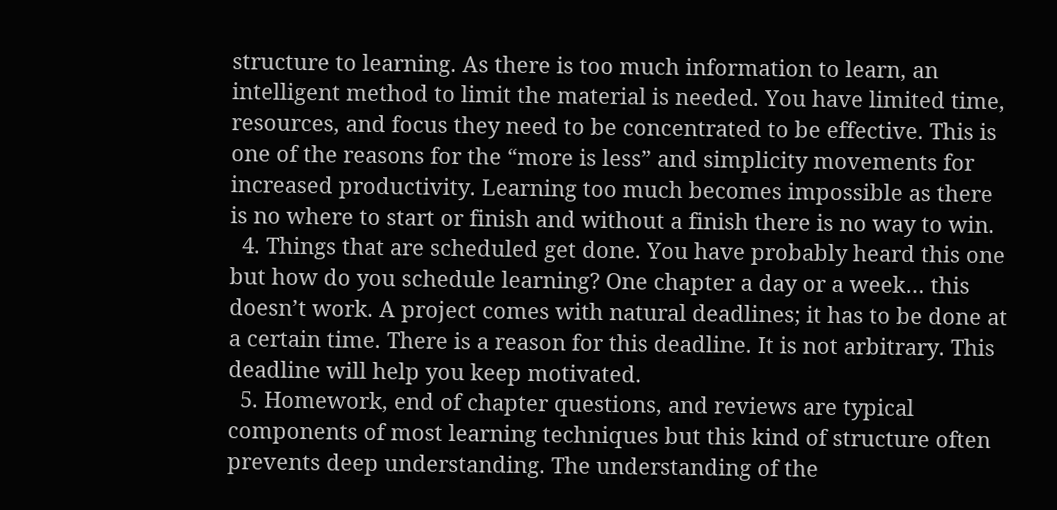structure to learning. As there is too much information to learn, an intelligent method to limit the material is needed. You have limited time, resources, and focus they need to be concentrated to be effective. This is one of the reasons for the “more is less” and simplicity movements for increased productivity. Learning too much becomes impossible as there is no where to start or finish and without a finish there is no way to win.
  4. Things that are scheduled get done. You have probably heard this one but how do you schedule learning? One chapter a day or a week… this doesn’t work. A project comes with natural deadlines; it has to be done at a certain time. There is a reason for this deadline. It is not arbitrary. This deadline will help you keep motivated.
  5. Homework, end of chapter questions, and reviews are typical components of most learning techniques but this kind of structure often prevents deep understanding. The understanding of the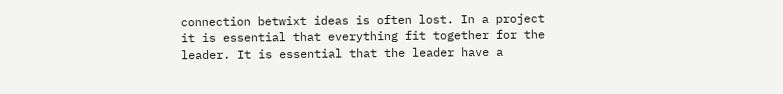connection betwixt ideas is often lost. In a project it is essential that everything fit together for the leader. It is essential that the leader have a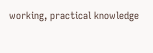working, practical knowledge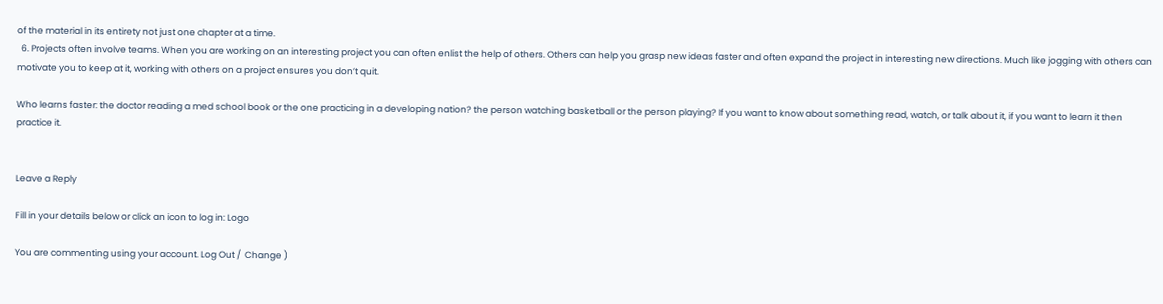of the material in its entirety not just one chapter at a time.
  6. Projects often involve teams. When you are working on an interesting project you can often enlist the help of others. Others can help you grasp new ideas faster and often expand the project in interesting new directions. Much like jogging with others can motivate you to keep at it, working with others on a project ensures you don’t quit.

Who learns faster: the doctor reading a med school book or the one practicing in a developing nation? the person watching basketball or the person playing? If you want to know about something read, watch, or talk about it, if you want to learn it then practice it.


Leave a Reply

Fill in your details below or click an icon to log in: Logo

You are commenting using your account. Log Out /  Change )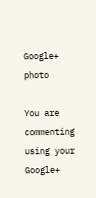Google+ photo

You are commenting using your Google+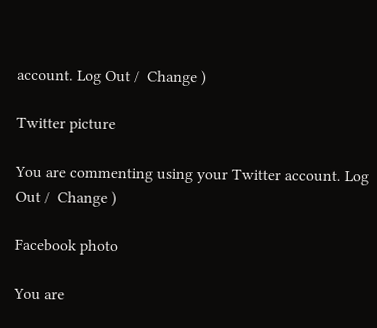account. Log Out /  Change )

Twitter picture

You are commenting using your Twitter account. Log Out /  Change )

Facebook photo

You are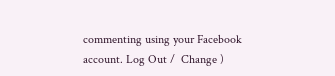commenting using your Facebook account. Log Out /  Change )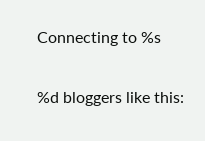Connecting to %s

%d bloggers like this: